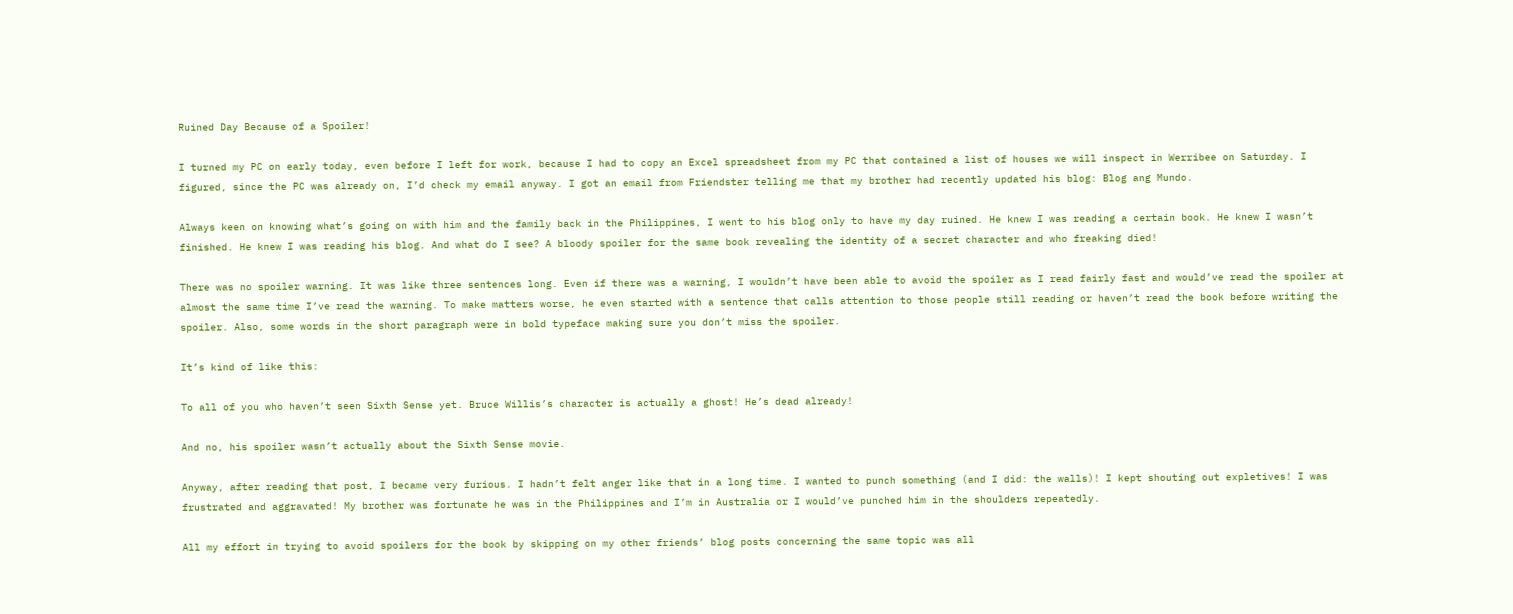Ruined Day Because of a Spoiler!

I turned my PC on early today, even before I left for work, because I had to copy an Excel spreadsheet from my PC that contained a list of houses we will inspect in Werribee on Saturday. I figured, since the PC was already on, I’d check my email anyway. I got an email from Friendster telling me that my brother had recently updated his blog: Blog ang Mundo.

Always keen on knowing what’s going on with him and the family back in the Philippines, I went to his blog only to have my day ruined. He knew I was reading a certain book. He knew I wasn’t finished. He knew I was reading his blog. And what do I see? A bloody spoiler for the same book revealing the identity of a secret character and who freaking died!

There was no spoiler warning. It was like three sentences long. Even if there was a warning, I wouldn’t have been able to avoid the spoiler as I read fairly fast and would’ve read the spoiler at almost the same time I’ve read the warning. To make matters worse, he even started with a sentence that calls attention to those people still reading or haven’t read the book before writing the spoiler. Also, some words in the short paragraph were in bold typeface making sure you don’t miss the spoiler.

It’s kind of like this:

To all of you who haven’t seen Sixth Sense yet. Bruce Willis’s character is actually a ghost! He’s dead already!

And no, his spoiler wasn’t actually about the Sixth Sense movie.

Anyway, after reading that post, I became very furious. I hadn’t felt anger like that in a long time. I wanted to punch something (and I did: the walls)! I kept shouting out expletives! I was frustrated and aggravated! My brother was fortunate he was in the Philippines and I’m in Australia or I would’ve punched him in the shoulders repeatedly.

All my effort in trying to avoid spoilers for the book by skipping on my other friends’ blog posts concerning the same topic was all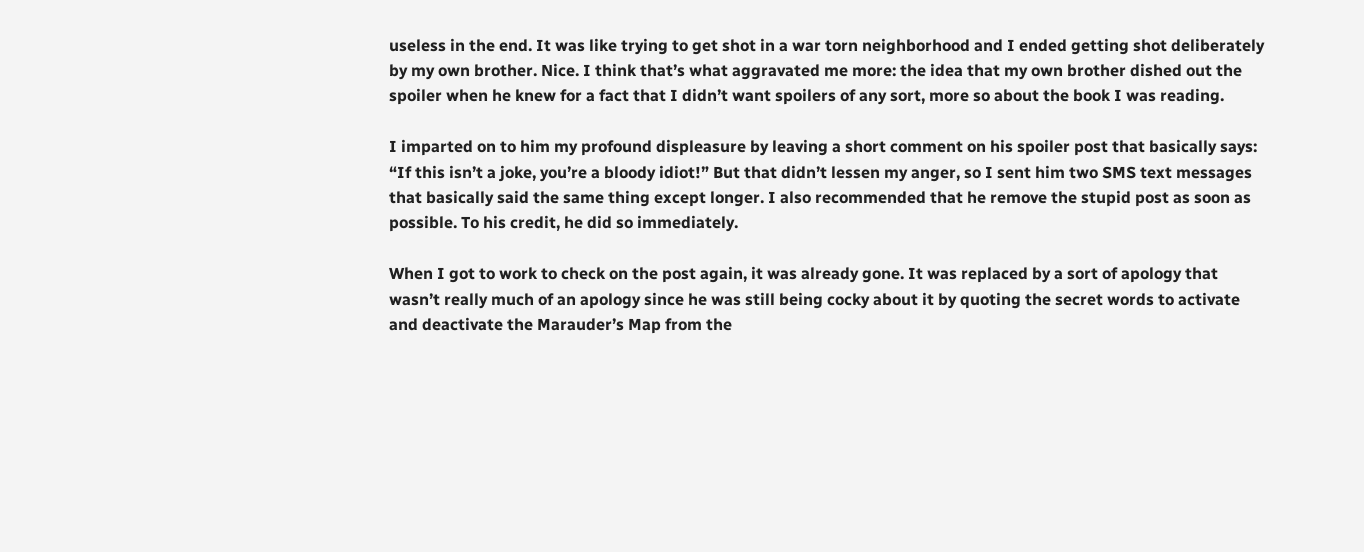useless in the end. It was like trying to get shot in a war torn neighborhood and I ended getting shot deliberately by my own brother. Nice. I think that’s what aggravated me more: the idea that my own brother dished out the spoiler when he knew for a fact that I didn’t want spoilers of any sort, more so about the book I was reading.

I imparted on to him my profound displeasure by leaving a short comment on his spoiler post that basically says: “If this isn’t a joke, you’re a bloody idiot!” But that didn’t lessen my anger, so I sent him two SMS text messages that basically said the same thing except longer. I also recommended that he remove the stupid post as soon as possible. To his credit, he did so immediately.

When I got to work to check on the post again, it was already gone. It was replaced by a sort of apology that wasn’t really much of an apology since he was still being cocky about it by quoting the secret words to activate and deactivate the Marauder’s Map from the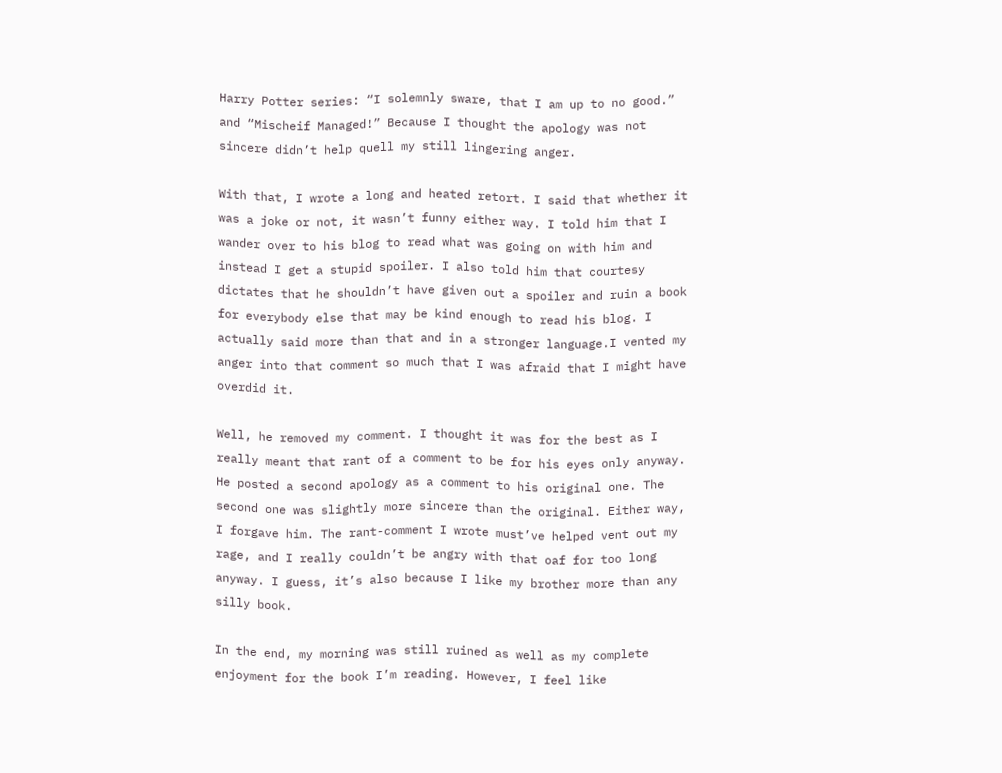Harry Potter series: “I solemnly sware, that I am up to no good.” and “Mischeif Managed!” Because I thought the apology was not sincere didn’t help quell my still lingering anger.

With that, I wrote a long and heated retort. I said that whether it was a joke or not, it wasn’t funny either way. I told him that I wander over to his blog to read what was going on with him and instead I get a stupid spoiler. I also told him that courtesy dictates that he shouldn’t have given out a spoiler and ruin a book for everybody else that may be kind enough to read his blog. I actually said more than that and in a stronger language.I vented my anger into that comment so much that I was afraid that I might have overdid it.

Well, he removed my comment. I thought it was for the best as I really meant that rant of a comment to be for his eyes only anyway. He posted a second apology as a comment to his original one. The second one was slightly more sincere than the original. Either way, I forgave him. The rant-comment I wrote must’ve helped vent out my rage, and I really couldn’t be angry with that oaf for too long anyway. I guess, it’s also because I like my brother more than any silly book.

In the end, my morning was still ruined as well as my complete enjoyment for the book I’m reading. However, I feel like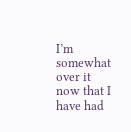I’m somewhat over it now that I have had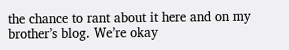the chance to rant about it here and on my brother’s blog. We’re okay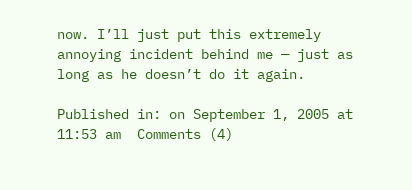now. I’ll just put this extremely annoying incident behind me — just as long as he doesn’t do it again.

Published in: on September 1, 2005 at 11:53 am  Comments (4)